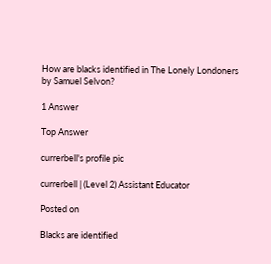How are blacks identified in The Lonely Londoners by Samuel Selvon?

1 Answer

Top Answer

currerbell's profile pic

currerbell | (Level 2) Assistant Educator

Posted on

Blacks are identified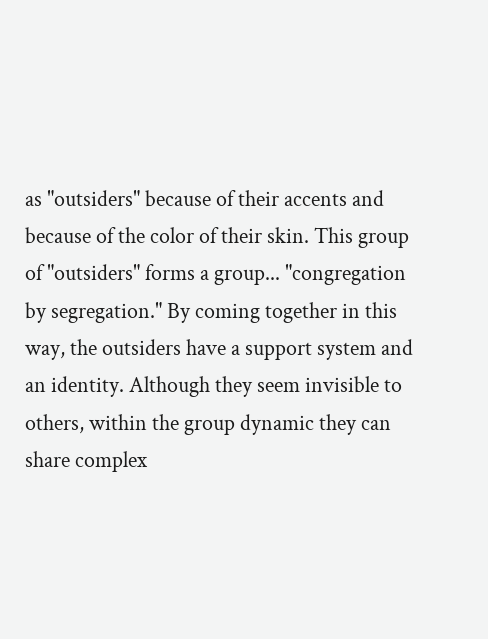as "outsiders" because of their accents and because of the color of their skin. This group of "outsiders" forms a group... "congregation by segregation." By coming together in this way, the outsiders have a support system and an identity. Although they seem invisible to others, within the group dynamic they can share complex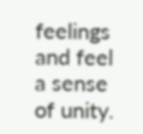feelings and feel a sense of unity.